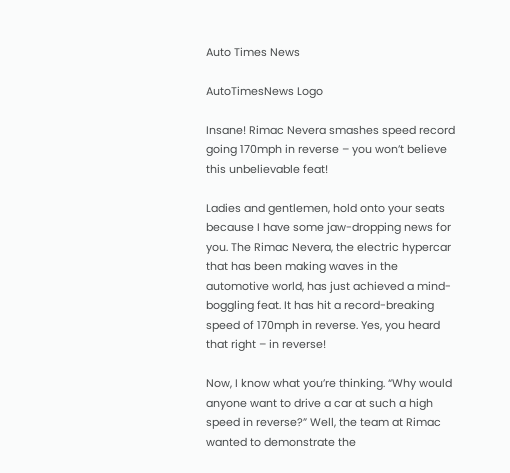Auto Times News

AutoTimesNews Logo

Insane! Rimac Nevera smashes speed record going 170mph in reverse – you won’t believe this unbelievable feat!

Ladies and gentlemen, hold onto your seats because I have some jaw-dropping news for you. The Rimac Nevera, the electric hypercar that has been making waves in the automotive world, has just achieved a mind-boggling feat. It has hit a record-breaking speed of 170mph in reverse. Yes, you heard that right – in reverse!

Now, I know what you’re thinking. “Why would anyone want to drive a car at such a high speed in reverse?” Well, the team at Rimac wanted to demonstrate the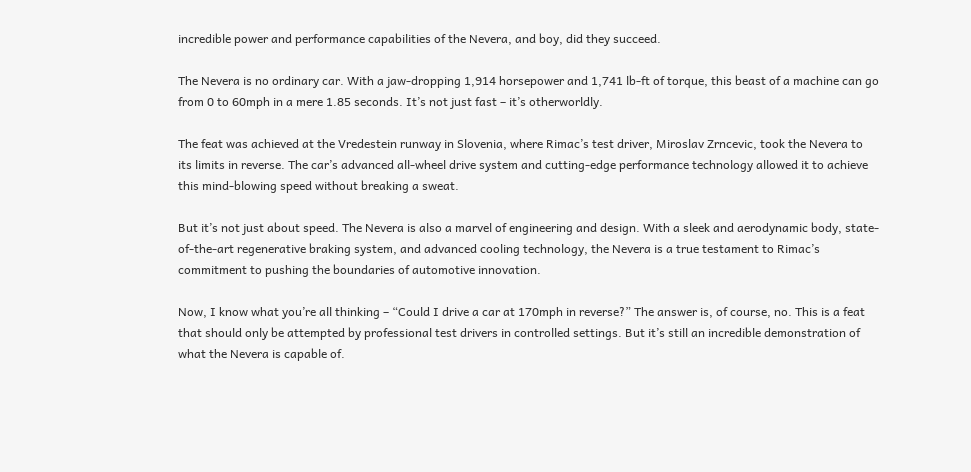incredible power and performance capabilities of the Nevera, and boy, did they succeed.

The Nevera is no ordinary car. With a jaw-dropping 1,914 horsepower and 1,741 lb-ft of torque, this beast of a machine can go from 0 to 60mph in a mere 1.85 seconds. It’s not just fast – it’s otherworldly.

The feat was achieved at the Vredestein runway in Slovenia, where Rimac’s test driver, Miroslav Zrncevic, took the Nevera to its limits in reverse. The car’s advanced all-wheel drive system and cutting-edge performance technology allowed it to achieve this mind-blowing speed without breaking a sweat.

But it’s not just about speed. The Nevera is also a marvel of engineering and design. With a sleek and aerodynamic body, state-of-the-art regenerative braking system, and advanced cooling technology, the Nevera is a true testament to Rimac’s commitment to pushing the boundaries of automotive innovation.

Now, I know what you’re all thinking – “Could I drive a car at 170mph in reverse?” The answer is, of course, no. This is a feat that should only be attempted by professional test drivers in controlled settings. But it’s still an incredible demonstration of what the Nevera is capable of.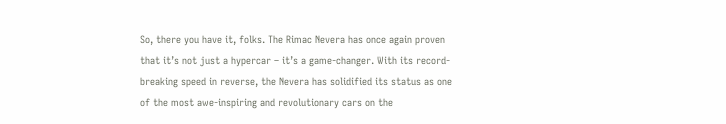So, there you have it, folks. The Rimac Nevera has once again proven that it’s not just a hypercar – it’s a game-changer. With its record-breaking speed in reverse, the Nevera has solidified its status as one of the most awe-inspiring and revolutionary cars on the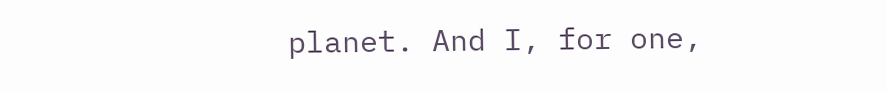planet. And I, for one,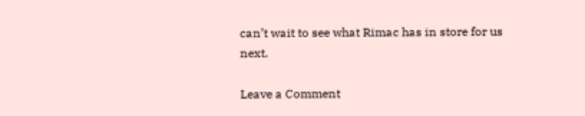can’t wait to see what Rimac has in store for us next.

Leave a Comment